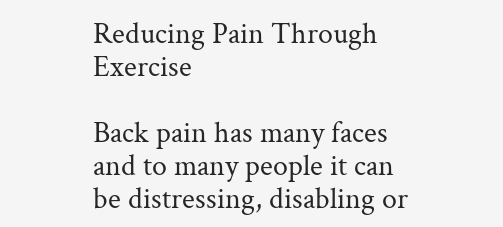Reducing Pain Through Exercise

Back pain has many faces and to many people it can be distressing, disabling or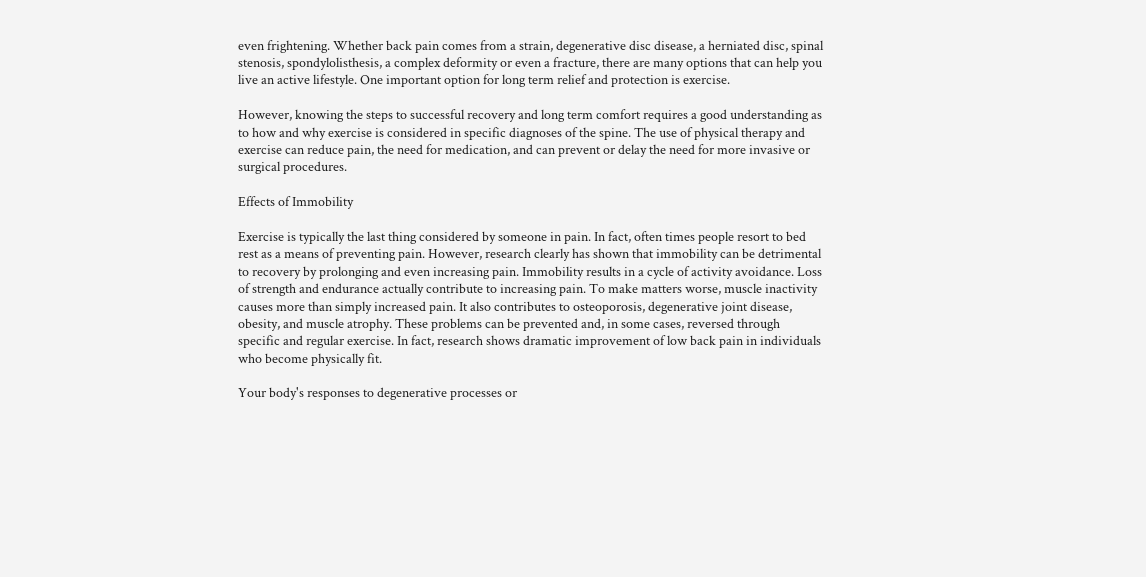even frightening. Whether back pain comes from a strain, degenerative disc disease, a herniated disc, spinal stenosis, spondylolisthesis, a complex deformity or even a fracture, there are many options that can help you live an active lifestyle. One important option for long term relief and protection is exercise.

However, knowing the steps to successful recovery and long term comfort requires a good understanding as to how and why exercise is considered in specific diagnoses of the spine. The use of physical therapy and exercise can reduce pain, the need for medication, and can prevent or delay the need for more invasive or surgical procedures.

Effects of Immobility

Exercise is typically the last thing considered by someone in pain. In fact, often times people resort to bed rest as a means of preventing pain. However, research clearly has shown that immobility can be detrimental to recovery by prolonging and even increasing pain. Immobility results in a cycle of activity avoidance. Loss of strength and endurance actually contribute to increasing pain. To make matters worse, muscle inactivity causes more than simply increased pain. It also contributes to osteoporosis, degenerative joint disease, obesity, and muscle atrophy. These problems can be prevented and, in some cases, reversed through specific and regular exercise. In fact, research shows dramatic improvement of low back pain in individuals who become physically fit.

Your body's responses to degenerative processes or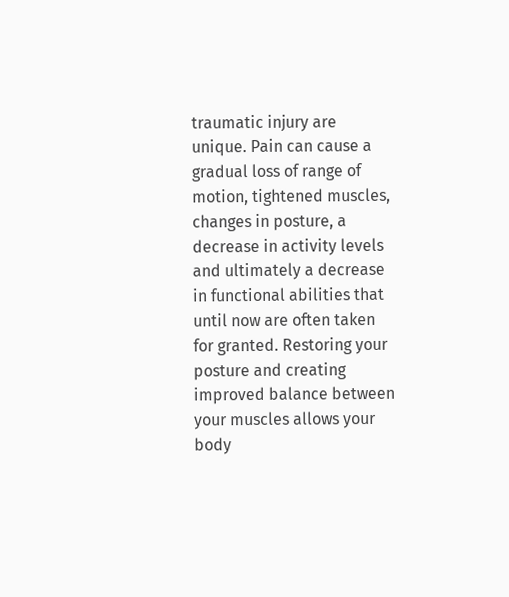traumatic injury are unique. Pain can cause a gradual loss of range of motion, tightened muscles, changes in posture, a decrease in activity levels and ultimately a decrease in functional abilities that until now are often taken for granted. Restoring your posture and creating improved balance between your muscles allows your body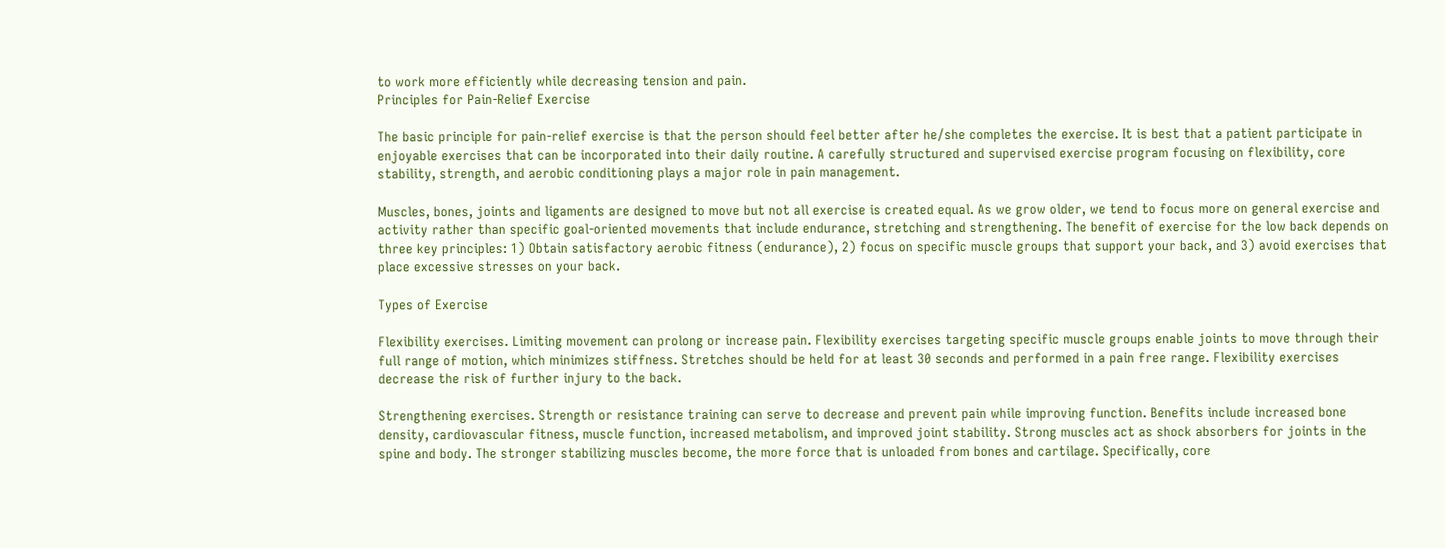to work more efficiently while decreasing tension and pain.
Principles for Pain-Relief Exercise

The basic principle for pain-relief exercise is that the person should feel better after he/she completes the exercise. It is best that a patient participate in enjoyable exercises that can be incorporated into their daily routine. A carefully structured and supervised exercise program focusing on flexibility, core stability, strength, and aerobic conditioning plays a major role in pain management.

Muscles, bones, joints and ligaments are designed to move but not all exercise is created equal. As we grow older, we tend to focus more on general exercise and activity rather than specific goal-oriented movements that include endurance, stretching and strengthening. The benefit of exercise for the low back depends on three key principles: 1) Obtain satisfactory aerobic fitness (endurance), 2) focus on specific muscle groups that support your back, and 3) avoid exercises that place excessive stresses on your back.

Types of Exercise

Flexibility exercises. Limiting movement can prolong or increase pain. Flexibility exercises targeting specific muscle groups enable joints to move through their full range of motion, which minimizes stiffness. Stretches should be held for at least 30 seconds and performed in a pain free range. Flexibility exercises decrease the risk of further injury to the back.

Strengthening exercises. Strength or resistance training can serve to decrease and prevent pain while improving function. Benefits include increased bone density, cardiovascular fitness, muscle function, increased metabolism, and improved joint stability. Strong muscles act as shock absorbers for joints in the spine and body. The stronger stabilizing muscles become, the more force that is unloaded from bones and cartilage. Specifically, core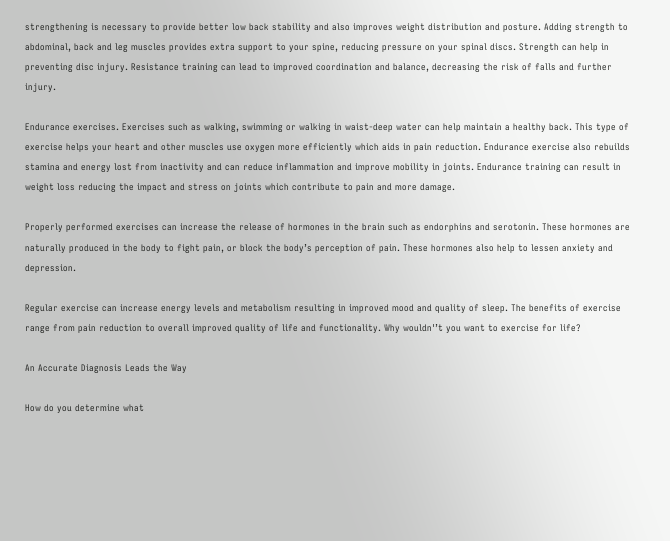strengthening is necessary to provide better low back stability and also improves weight distribution and posture. Adding strength to abdominal, back and leg muscles provides extra support to your spine, reducing pressure on your spinal discs. Strength can help in preventing disc injury. Resistance training can lead to improved coordination and balance, decreasing the risk of falls and further injury.

Endurance exercises. Exercises such as walking, swimming or walking in waist-deep water can help maintain a healthy back. This type of exercise helps your heart and other muscles use oxygen more efficiently which aids in pain reduction. Endurance exercise also rebuilds stamina and energy lost from inactivity and can reduce inflammation and improve mobility in joints. Endurance training can result in weight loss reducing the impact and stress on joints which contribute to pain and more damage.

Properly performed exercises can increase the release of hormones in the brain such as endorphins and serotonin. These hormones are naturally produced in the body to fight pain, or block the body’s perception of pain. These hormones also help to lessen anxiety and depression.

Regular exercise can increase energy levels and metabolism resulting in improved mood and quality of sleep. The benefits of exercise range from pain reduction to overall improved quality of life and functionality. Why wouldn'’t you want to exercise for life?

An Accurate Diagnosis Leads the Way

How do you determine what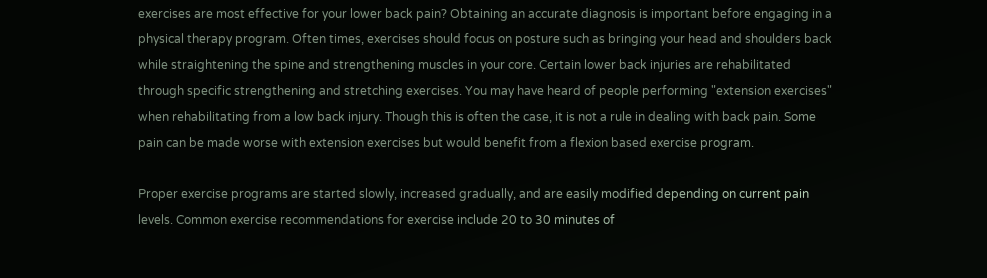exercises are most effective for your lower back pain? Obtaining an accurate diagnosis is important before engaging in a physical therapy program. Often times, exercises should focus on posture such as bringing your head and shoulders back while straightening the spine and strengthening muscles in your core. Certain lower back injuries are rehabilitated through specific strengthening and stretching exercises. You may have heard of people performing "extension exercises" when rehabilitating from a low back injury. Though this is often the case, it is not a rule in dealing with back pain. Some pain can be made worse with extension exercises but would benefit from a flexion based exercise program.

Proper exercise programs are started slowly, increased gradually, and are easily modified depending on current pain levels. Common exercise recommendations for exercise include 20 to 30 minutes of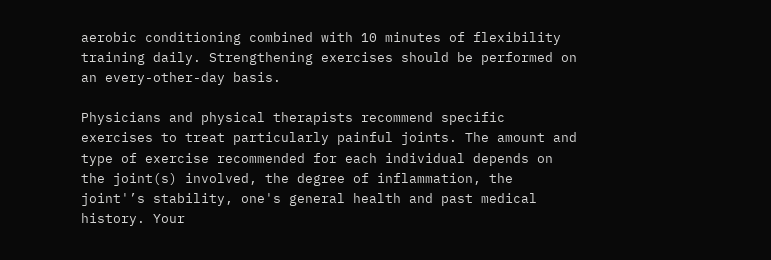aerobic conditioning combined with 10 minutes of flexibility training daily. Strengthening exercises should be performed on an every-other-day basis.

Physicians and physical therapists recommend specific exercises to treat particularly painful joints. The amount and type of exercise recommended for each individual depends on the joint(s) involved, the degree of inflammation, the joint'’s stability, one's general health and past medical history. Your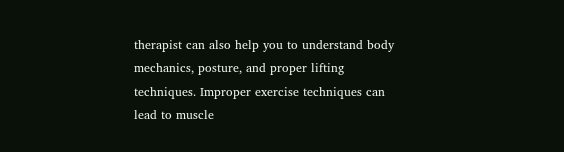therapist can also help you to understand body mechanics, posture, and proper lifting techniques. Improper exercise techniques can lead to muscle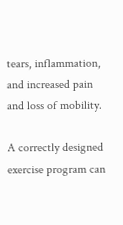tears, inflammation, and increased pain and loss of mobility.

A correctly designed exercise program can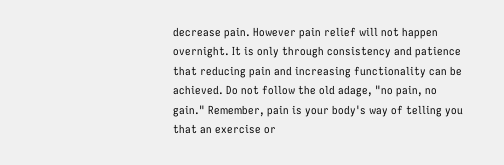decrease pain. However pain relief will not happen overnight. It is only through consistency and patience that reducing pain and increasing functionality can be achieved. Do not follow the old adage, "no pain, no gain." Remember, pain is your body's way of telling you that an exercise or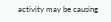activity may be causing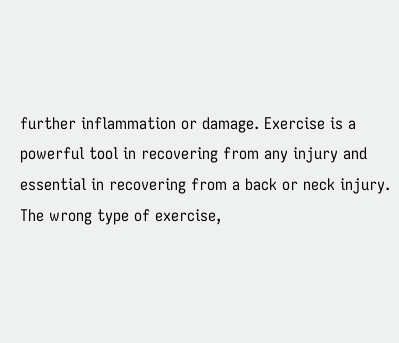further inflammation or damage. Exercise is a powerful tool in recovering from any injury and essential in recovering from a back or neck injury. The wrong type of exercise,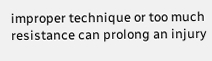improper technique or too much resistance can prolong an injury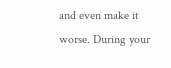and even make it worse. During your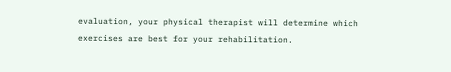evaluation, your physical therapist will determine which exercises are best for your rehabilitation.